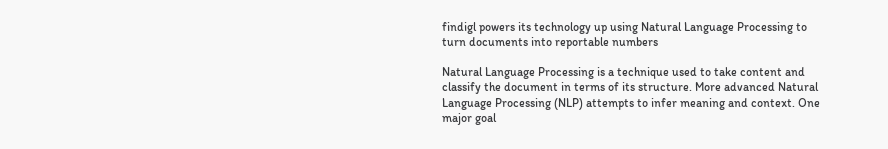findigl powers its technology up using Natural Language Processing to turn documents into reportable numbers

Natural Language Processing is a technique used to take content and classify the document in terms of its structure. More advanced Natural Language Processing (NLP) attempts to infer meaning and context. One major goal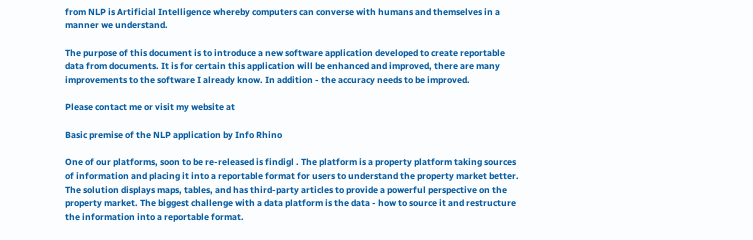from NLP is Artificial Intelligence whereby computers can converse with humans and themselves in a manner we understand.

The purpose of this document is to introduce a new software application developed to create reportable data from documents. It is for certain this application will be enhanced and improved, there are many improvements to the software I already know. In addition - the accuracy needs to be improved.

Please contact me or visit my website at

Basic premise of the NLP application by Info Rhino

One of our platforms, soon to be re-released is findigl . The platform is a property platform taking sources of information and placing it into a reportable format for users to understand the property market better. The solution displays maps, tables, and has third-party articles to provide a powerful perspective on the property market. The biggest challenge with a data platform is the data - how to source it and restructure the information into a reportable format.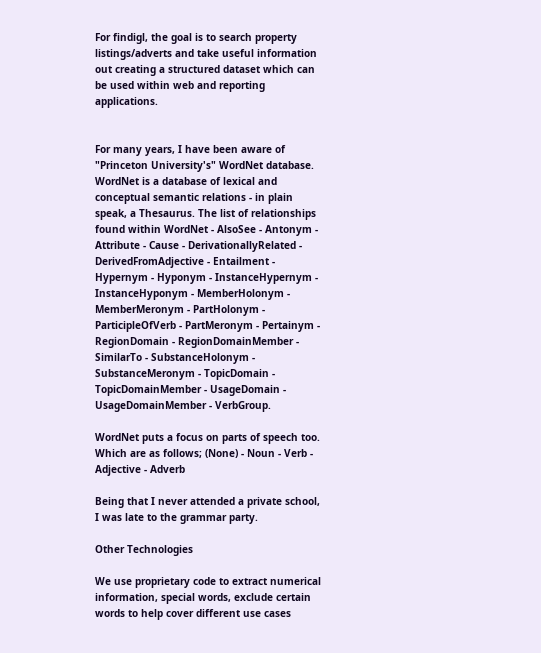For findigl, the goal is to search property listings/adverts and take useful information out creating a structured dataset which can be used within web and reporting applications.


For many years, I have been aware of "Princeton University's" WordNet database. WordNet is a database of lexical and conceptual semantic relations - in plain speak, a Thesaurus. The list of relationships found within WordNet - AlsoSee - Antonym - Attribute - Cause - DerivationallyRelated - DerivedFromAdjective - Entailment - Hypernym - Hyponym - InstanceHypernym - InstanceHyponym - MemberHolonym - MemberMeronym - PartHolonym - ParticipleOfVerb - PartMeronym - Pertainym - RegionDomain - RegionDomainMember - SimilarTo - SubstanceHolonym - SubstanceMeronym - TopicDomain - TopicDomainMember - UsageDomain - UsageDomainMember - VerbGroup.

WordNet puts a focus on parts of speech too. Which are as follows; (None) - Noun - Verb - Adjective - Adverb

Being that I never attended a private school, I was late to the grammar party.

Other Technologies

We use proprietary code to extract numerical information, special words, exclude certain words to help cover different use cases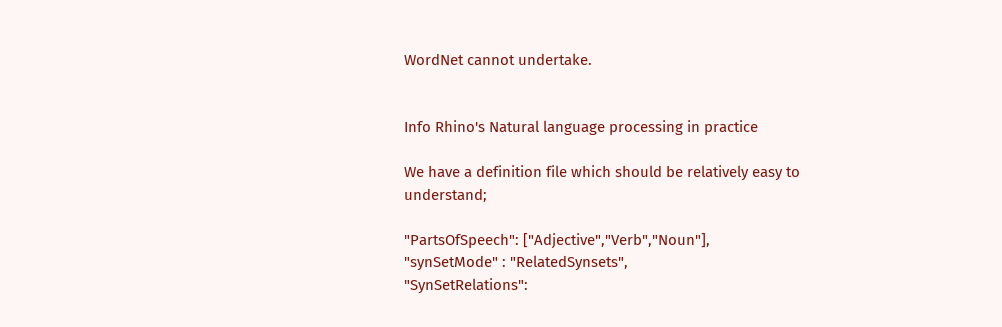WordNet cannot undertake.


Info Rhino's Natural language processing in practice

We have a definition file which should be relatively easy to understand;

"PartsOfSpeech": ["Adjective","Verb","Noun"],
"synSetMode" : "RelatedSynsets",
"SynSetRelations":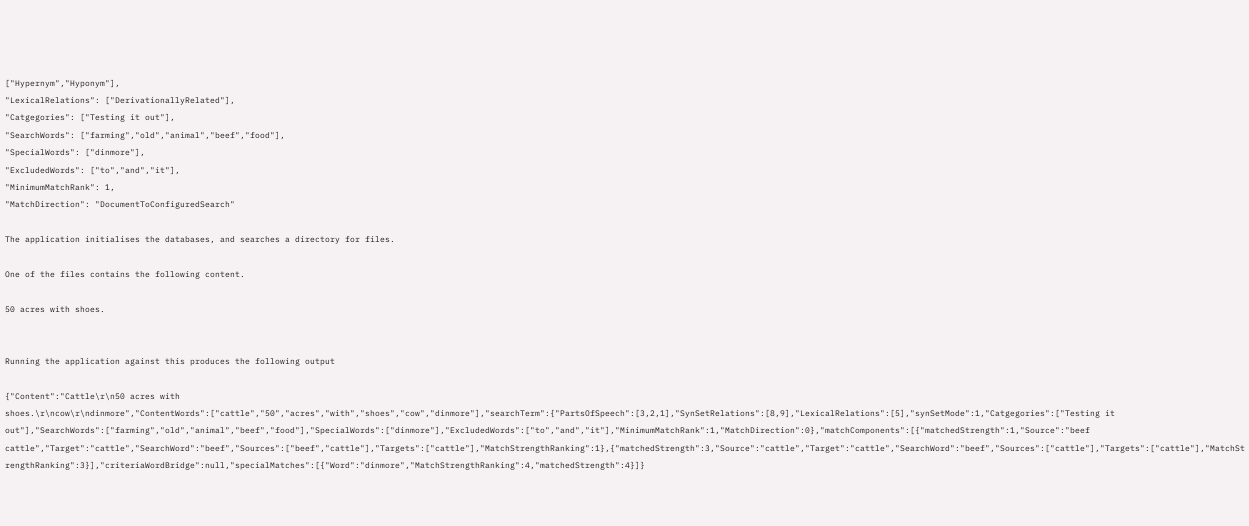["Hypernym","Hyponym"],
"LexicalRelations": ["DerivationallyRelated"],
"Catgegories": ["Testing it out"],
"SearchWords": ["farming","old","animal","beef","food"],
"SpecialWords": ["dinmore"],
"ExcludedWords": ["to","and","it"],
"MinimumMatchRank": 1,
"MatchDirection": "DocumentToConfiguredSearch"

The application initialises the databases, and searches a directory for files.

One of the files contains the following content.

50 acres with shoes.


Running the application against this produces the following output

{"Content":"Cattle\r\n50 acres with shoes.\r\ncow\r\ndinmore","ContentWords":["cattle","50","acres","with","shoes","cow","dinmore"],"searchTerm":{"PartsOfSpeech":[3,2,1],"SynSetRelations":[8,9],"LexicalRelations":[5],"synSetMode":1,"Catgegories":["Testing it out"],"SearchWords":["farming","old","animal","beef","food"],"SpecialWords":["dinmore"],"ExcludedWords":["to","and","it"],"MinimumMatchRank":1,"MatchDirection":0},"matchComponents":[{"matchedStrength":1,"Source":"beef cattle","Target":"cattle","SearchWord":"beef","Sources":["beef","cattle"],"Targets":["cattle"],"MatchStrengthRanking":1},{"matchedStrength":3,"Source":"cattle","Target":"cattle","SearchWord":"beef","Sources":["cattle"],"Targets":["cattle"],"MatchStrengthRanking":3}],"criteriaWordBridge":null,"specialMatches":[{"Word":"dinmore","MatchStrengthRanking":4,"matchedStrength":4}]}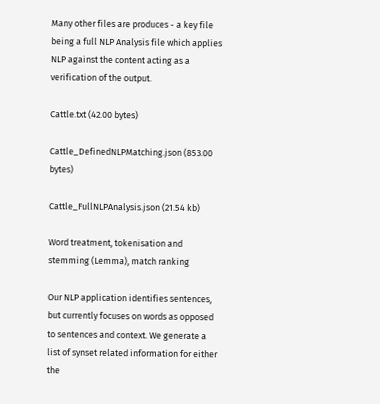Many other files are produces - a key file being a full NLP Analysis file which applies NLP against the content acting as a verification of the output.

Cattle.txt (42.00 bytes)

Cattle_DefinedNLPMatching.json (853.00 bytes)

Cattle_FullNLPAnalysis.json (21.54 kb)

Word treatment, tokenisation and stemming (Lemma), match ranking

Our NLP application identifies sentences, but currently focuses on words as opposed to sentences and context. We generate a list of synset related information for either the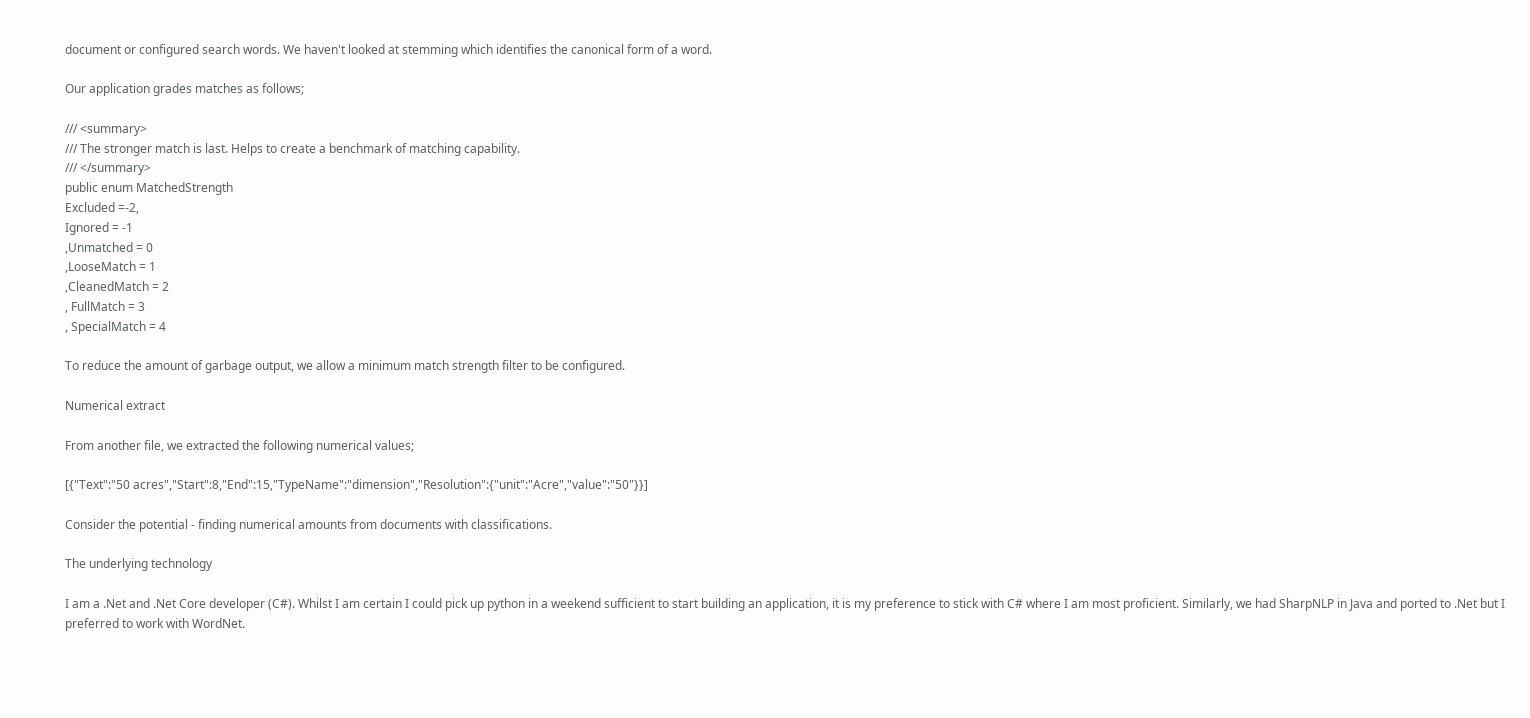document or configured search words. We haven't looked at stemming which identifies the canonical form of a word.

Our application grades matches as follows;

/// <summary>
/// The stronger match is last. Helps to create a benchmark of matching capability.
/// </summary>
public enum MatchedStrength
Excluded =-2,
Ignored = -1
,Unmatched = 0
,LooseMatch = 1
,CleanedMatch = 2
, FullMatch = 3
, SpecialMatch = 4

To reduce the amount of garbage output, we allow a minimum match strength filter to be configured.

Numerical extract

From another file, we extracted the following numerical values;

[{"Text":"50 acres","Start":8,"End":15,"TypeName":"dimension","Resolution":{"unit":"Acre","value":"50"}}]

Consider the potential - finding numerical amounts from documents with classifications.

The underlying technology

I am a .Net and .Net Core developer (C#). Whilst I am certain I could pick up python in a weekend sufficient to start building an application, it is my preference to stick with C# where I am most proficient. Similarly, we had SharpNLP in Java and ported to .Net but I preferred to work with WordNet.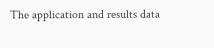The application and results data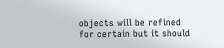objects will be refined for certain but it should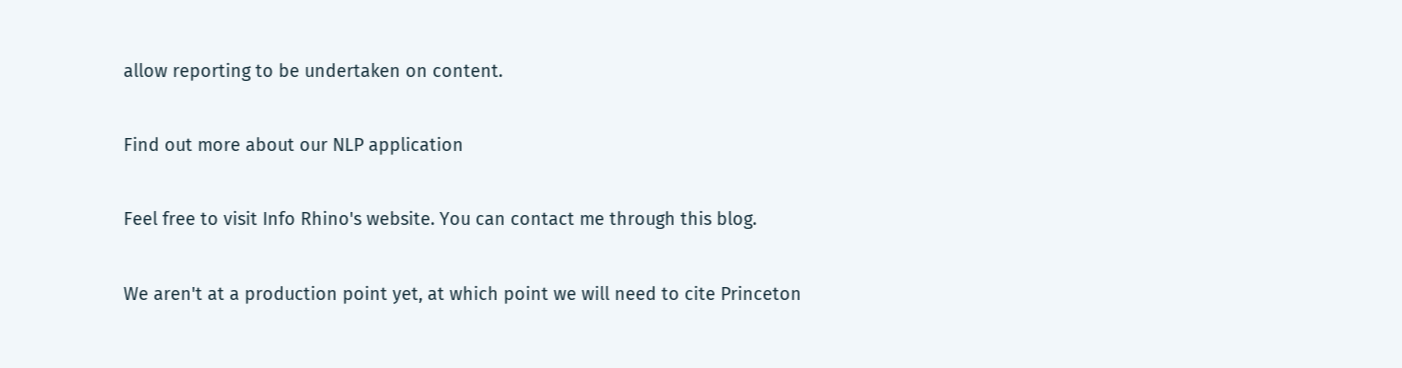allow reporting to be undertaken on content.

Find out more about our NLP application

Feel free to visit Info Rhino's website. You can contact me through this blog.

We aren't at a production point yet, at which point we will need to cite Princeton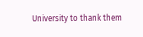University to thank them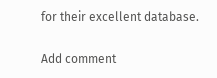for their excellent database.

Add comment